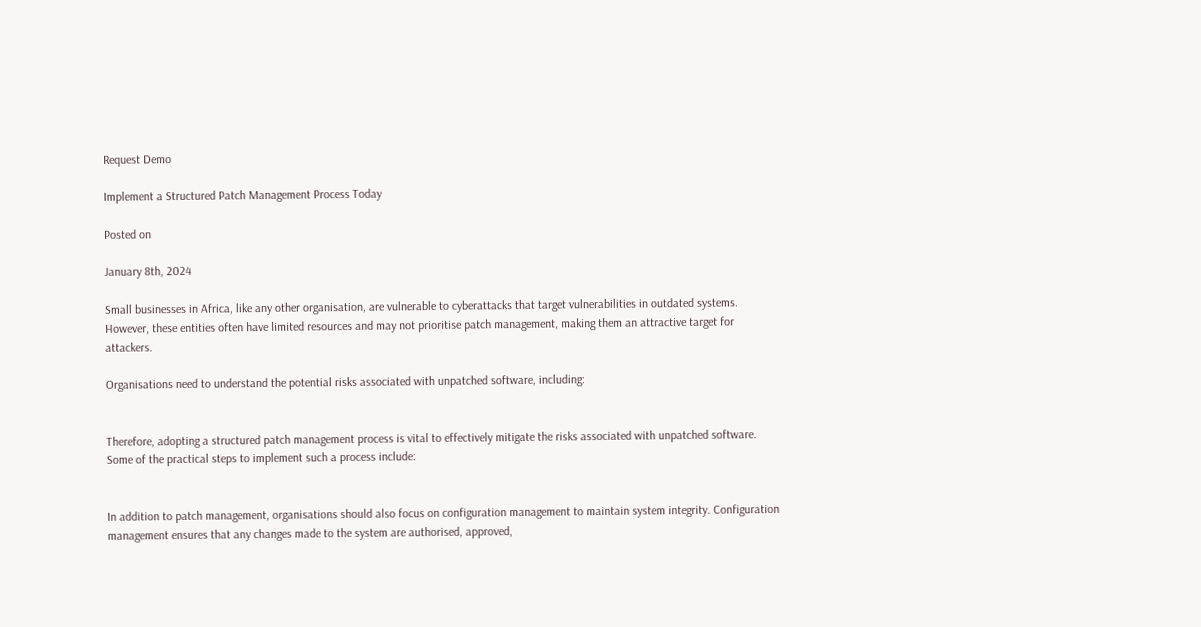Request Demo

Implement a Structured Patch Management Process Today

Posted on

January 8th, 2024

Small businesses in Africa, like any other organisation, are vulnerable to cyberattacks that target vulnerabilities in outdated systems. However, these entities often have limited resources and may not prioritise patch management, making them an attractive target for attackers.

Organisations need to understand the potential risks associated with unpatched software, including:


Therefore, adopting a structured patch management process is vital to effectively mitigate the risks associated with unpatched software. Some of the practical steps to implement such a process include:


In addition to patch management, organisations should also focus on configuration management to maintain system integrity. Configuration management ensures that any changes made to the system are authorised, approved,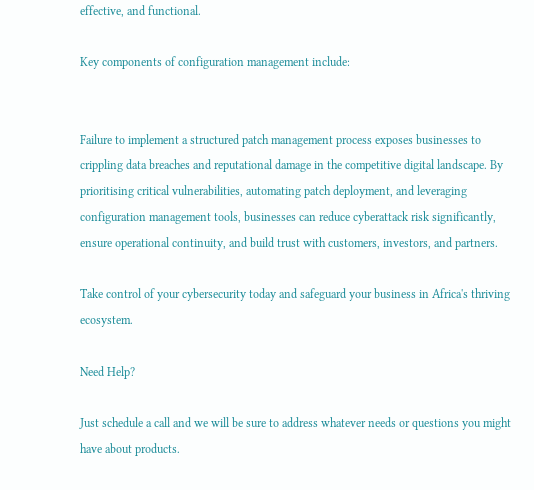effective, and functional.

Key components of configuration management include:


Failure to implement a structured patch management process exposes businesses to crippling data breaches and reputational damage in the competitive digital landscape. By prioritising critical vulnerabilities, automating patch deployment, and leveraging configuration management tools, businesses can reduce cyberattack risk significantly, ensure operational continuity, and build trust with customers, investors, and partners.

Take control of your cybersecurity today and safeguard your business in Africa's thriving ecosystem.

Need Help?

Just schedule a call and we will be sure to address whatever needs or questions you might have about products.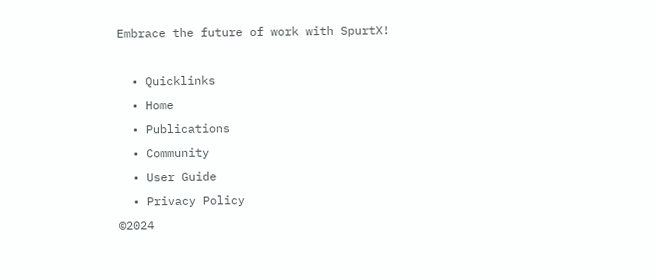Embrace the future of work with SpurtX!

  • Quicklinks
  • Home
  • Publications
  • Community
  • User Guide
  • Privacy Policy
©2024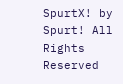SpurtX! by Spurt! All Rights Reserved